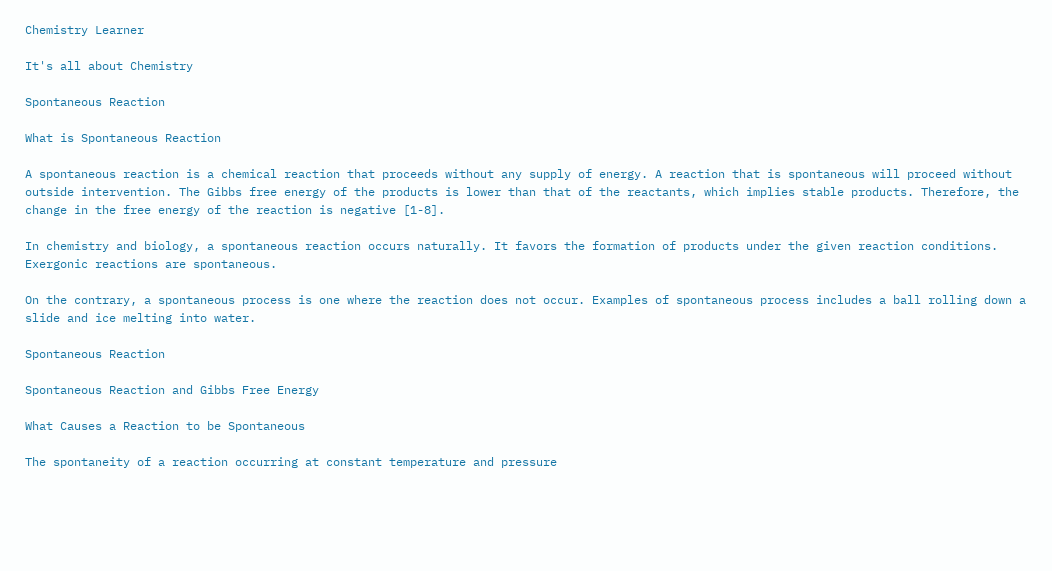Chemistry Learner

It's all about Chemistry

Spontaneous Reaction

What is Spontaneous Reaction

A spontaneous reaction is a chemical reaction that proceeds without any supply of energy. A reaction that is spontaneous will proceed without outside intervention. The Gibbs free energy of the products is lower than that of the reactants, which implies stable products. Therefore, the change in the free energy of the reaction is negative [1-8].

In chemistry and biology, a spontaneous reaction occurs naturally. It favors the formation of products under the given reaction conditions. Exergonic reactions are spontaneous.

On the contrary, a spontaneous process is one where the reaction does not occur. Examples of spontaneous process includes a ball rolling down a slide and ice melting into water.

Spontaneous Reaction

Spontaneous Reaction and Gibbs Free Energy

What Causes a Reaction to be Spontaneous

The spontaneity of a reaction occurring at constant temperature and pressure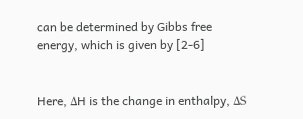can be determined by Gibbs free energy, which is given by [2-6]


Here, ΔH is the change in enthalpy, ΔS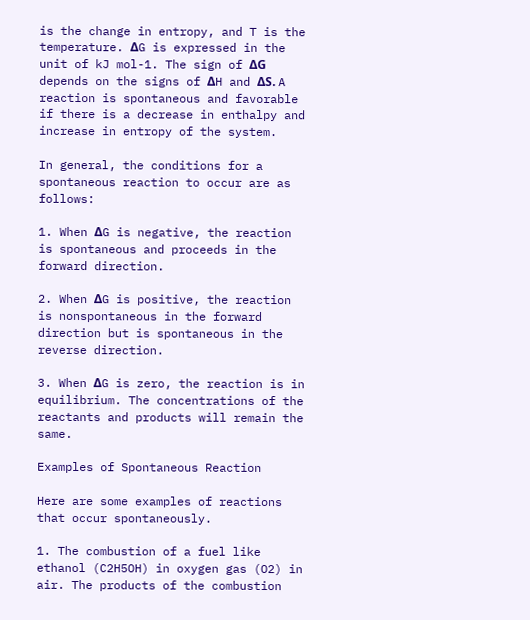is the change in entropy, and T is the temperature. ΔG is expressed in the unit of kJ mol-1. The sign of ΔG depends on the signs of ΔH and ΔS. A reaction is spontaneous and favorable if there is a decrease in enthalpy and increase in entropy of the system.

In general, the conditions for a spontaneous reaction to occur are as follows:

1. When ΔG is negative, the reaction is spontaneous and proceeds in the forward direction.

2. When ΔG is positive, the reaction is nonspontaneous in the forward direction but is spontaneous in the reverse direction.

3. When ΔG is zero, the reaction is in equilibrium. The concentrations of the reactants and products will remain the same.

Examples of Spontaneous Reaction

Here are some examples of reactions that occur spontaneously.

1. The combustion of a fuel like ethanol (C2H5OH) in oxygen gas (O2) in air. The products of the combustion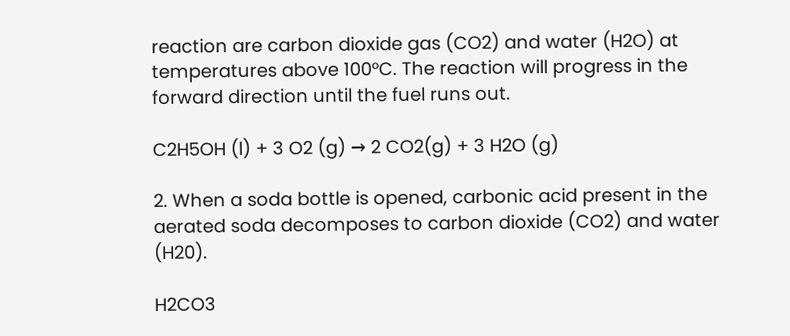reaction are carbon dioxide gas (CO2) and water (H2O) at temperatures above 100°C. The reaction will progress in the forward direction until the fuel runs out.

C2H5OH (l) + 3 O2 (g) → 2 CO2(g) + 3 H2O (g)

2. When a soda bottle is opened, carbonic acid present in the aerated soda decomposes to carbon dioxide (CO2) and water (H20).

H2CO3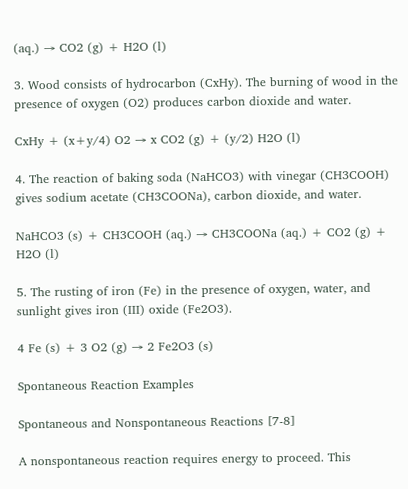(aq.) → CO2 (g) + H2O (l)

3. Wood consists of hydrocarbon (CxHy). The burning of wood in the presence of oxygen (O2) produces carbon dioxide and water.

CxHy + (x+y/4) O2 → x CO2 (g) + (y/2) H2O (l)

4. The reaction of baking soda (NaHCO3) with vinegar (CH3COOH) gives sodium acetate (CH3COONa), carbon dioxide, and water.

NaHCO3 (s) + CH3COOH (aq.) → CH3COONa (aq.) + CO2 (g) + H2O (l)

5. The rusting of iron (Fe) in the presence of oxygen, water, and sunlight gives iron (III) oxide (Fe2O3).

4 Fe (s) + 3 O2 (g) → 2 Fe2O3 (s)

Spontaneous Reaction Examples

Spontaneous and Nonspontaneous Reactions [7-8]

A nonspontaneous reaction requires energy to proceed. This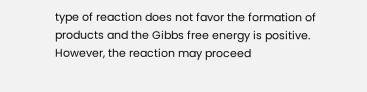type of reaction does not favor the formation of products and the Gibbs free energy is positive. However, the reaction may proceed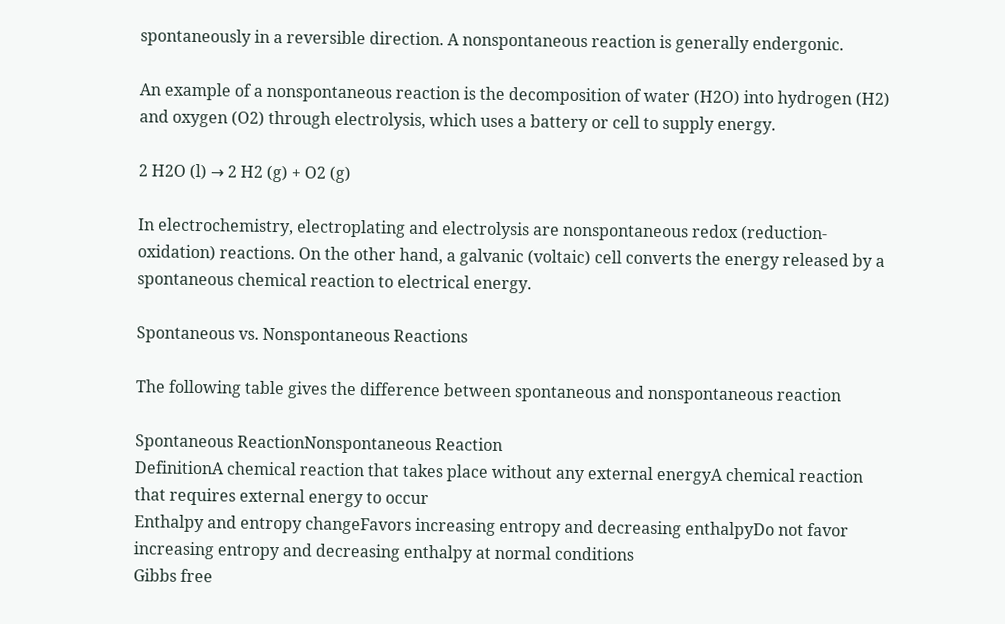spontaneously in a reversible direction. A nonspontaneous reaction is generally endergonic.

An example of a nonspontaneous reaction is the decomposition of water (H2O) into hydrogen (H2) and oxygen (O2) through electrolysis, which uses a battery or cell to supply energy.

2 H2O (l) → 2 H2 (g) + O2 (g)

In electrochemistry, electroplating and electrolysis are nonspontaneous redox (reduction-oxidation) reactions. On the other hand, a galvanic (voltaic) cell converts the energy released by a spontaneous chemical reaction to electrical energy.

Spontaneous vs. Nonspontaneous Reactions

The following table gives the difference between spontaneous and nonspontaneous reaction

Spontaneous ReactionNonspontaneous Reaction
DefinitionA chemical reaction that takes place without any external energyA chemical reaction that requires external energy to occur
Enthalpy and entropy changeFavors increasing entropy and decreasing enthalpyDo not favor increasing entropy and decreasing enthalpy at normal conditions
Gibbs free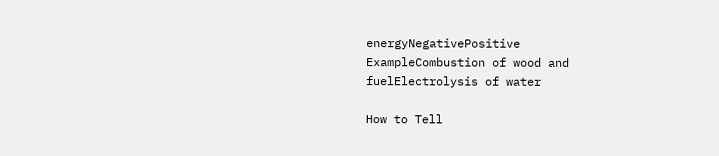energyNegativePositive
ExampleCombustion of wood and fuelElectrolysis of water

How to Tell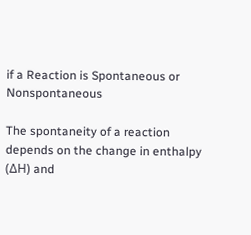if a Reaction is Spontaneous or Nonspontaneous

The spontaneity of a reaction depends on the change in enthalpy (ΔH) and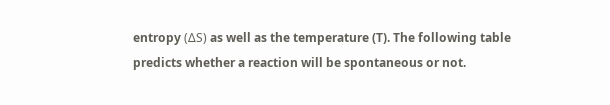entropy (ΔS) as well as the temperature (T). The following table predicts whether a reaction will be spontaneous or not.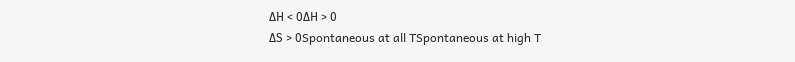ΔH < 0ΔH > 0
ΔS > 0Spontaneous at all TSpontaneous at high T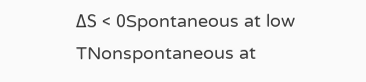ΔS < 0Spontaneous at low TNonspontaneous at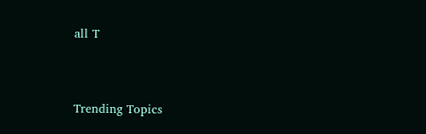all T



Trending Topics